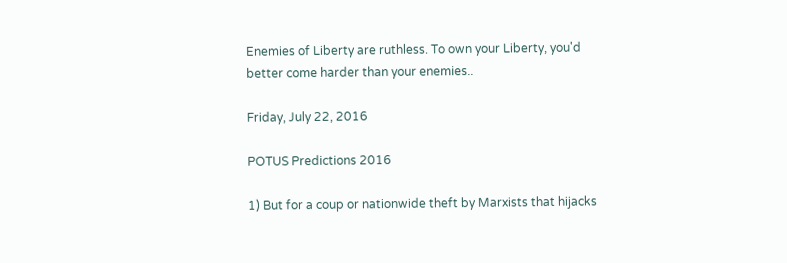Enemies of Liberty are ruthless. To own your Liberty, you'd better come harder than your enemies..

Friday, July 22, 2016

POTUS Predictions 2016

1) But for a coup or nationwide theft by Marxists that hijacks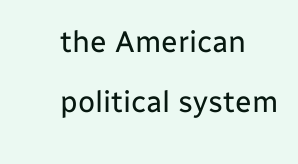the American political system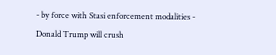- by force with Stasi enforcement modalities - Donald Trump will crush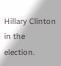Hillary Clinton in the election.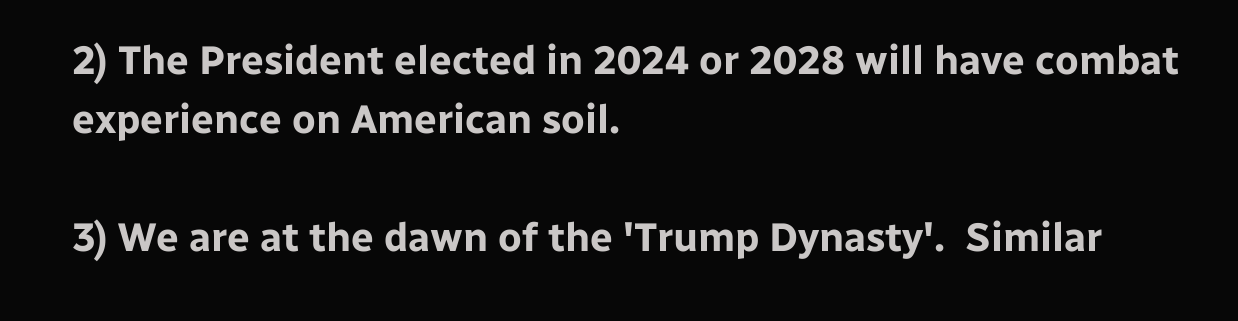2) The President elected in 2024 or 2028 will have combat experience on American soil.

3) We are at the dawn of the 'Trump Dynasty'.  Similar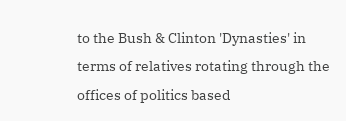to the Bush & Clinton 'Dynasties' in terms of relatives rotating through the offices of politics based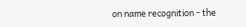on name recognition - the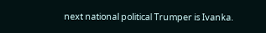next national political Trumper is Ivanka.